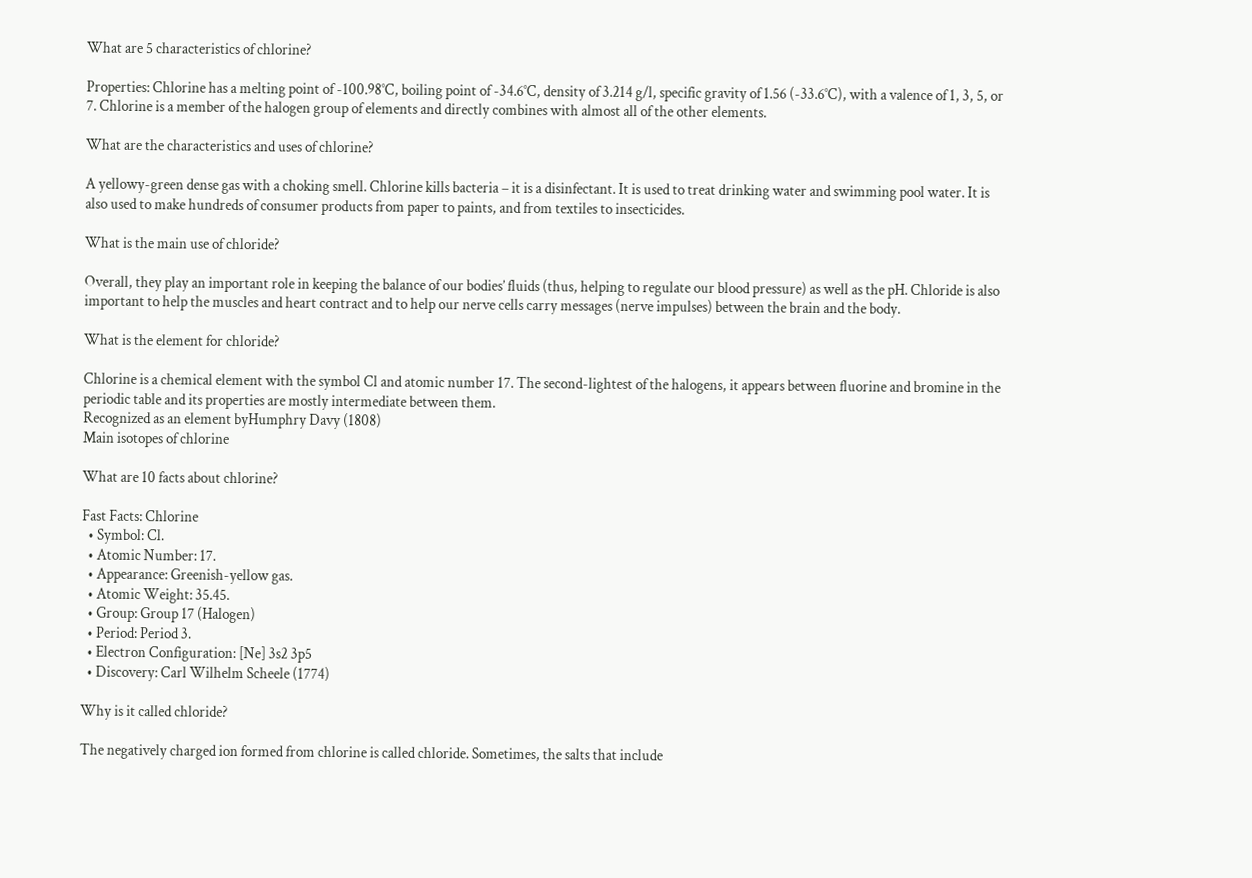What are 5 characteristics of chlorine?

Properties: Chlorine has a melting point of -100.98°C, boiling point of -34.6°C, density of 3.214 g/l, specific gravity of 1.56 (-33.6°C), with a valence of 1, 3, 5, or 7. Chlorine is a member of the halogen group of elements and directly combines with almost all of the other elements.

What are the characteristics and uses of chlorine?

A yellowy-green dense gas with a choking smell. Chlorine kills bacteria – it is a disinfectant. It is used to treat drinking water and swimming pool water. It is also used to make hundreds of consumer products from paper to paints, and from textiles to insecticides.

What is the main use of chloride?

Overall, they play an important role in keeping the balance of our bodies’ fluids (thus, helping to regulate our blood pressure) as well as the pH. Chloride is also important to help the muscles and heart contract and to help our nerve cells carry messages (nerve impulses) between the brain and the body.

What is the element for chloride?

Chlorine is a chemical element with the symbol Cl and atomic number 17. The second-lightest of the halogens, it appears between fluorine and bromine in the periodic table and its properties are mostly intermediate between them.
Recognized as an element byHumphry Davy (1808)
Main isotopes of chlorine

What are 10 facts about chlorine?

Fast Facts: Chlorine
  • Symbol: Cl.
  • Atomic Number: 17.
  • Appearance: Greenish-yellow gas.
  • Atomic Weight: 35.45.
  • Group: Group 17 (Halogen)
  • Period: Period 3.
  • Electron Configuration: [Ne] 3s2 3p5
  • Discovery: Carl Wilhelm Scheele (1774)

Why is it called chloride?

The negatively charged ion formed from chlorine is called chloride. Sometimes, the salts that include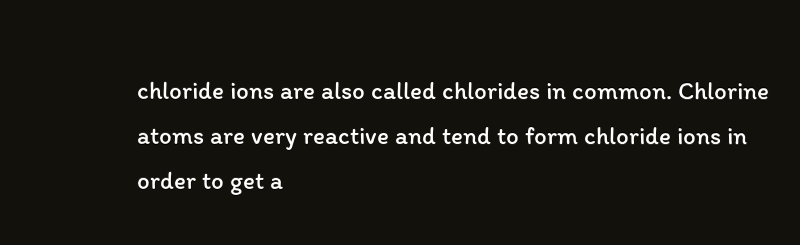chloride ions are also called chlorides in common. Chlorine atoms are very reactive and tend to form chloride ions in order to get a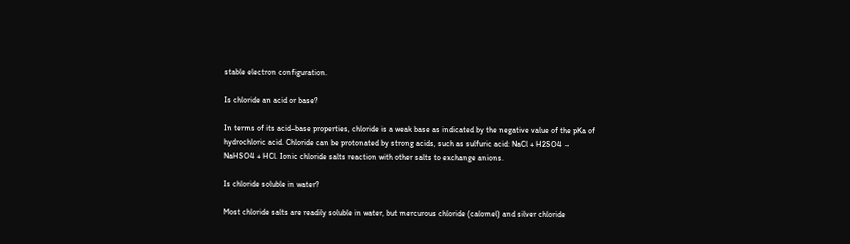stable electron configuration.

Is chloride an acid or base?

In terms of its acid–base properties, chloride is a weak base as indicated by the negative value of the pKa of hydrochloric acid. Chloride can be protonated by strong acids, such as sulfuric acid: NaCl + H2SO4 → NaHSO4 + HCl. Ionic chloride salts reaction with other salts to exchange anions.

Is chloride soluble in water?

Most chloride salts are readily soluble in water, but mercurous chloride (calomel) and silver chloride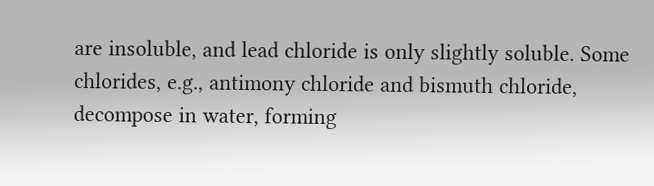are insoluble, and lead chloride is only slightly soluble. Some chlorides, e.g., antimony chloride and bismuth chloride, decompose in water, forming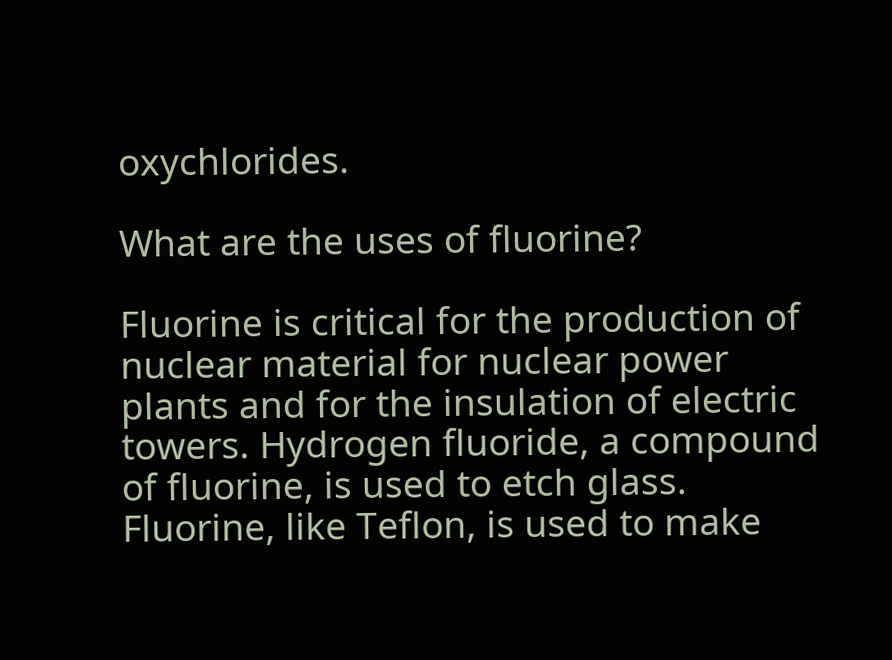oxychlorides.

What are the uses of fluorine?

Fluorine is critical for the production of nuclear material for nuclear power plants and for the insulation of electric towers. Hydrogen fluoride, a compound of fluorine, is used to etch glass. Fluorine, like Teflon, is used to make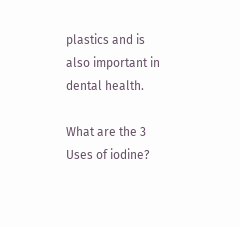plastics and is also important in dental health.

What are the 3 Uses of iodine?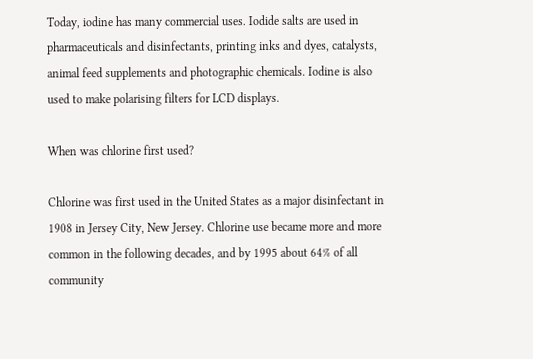Today, iodine has many commercial uses. Iodide salts are used in pharmaceuticals and disinfectants, printing inks and dyes, catalysts, animal feed supplements and photographic chemicals. Iodine is also used to make polarising filters for LCD displays.

When was chlorine first used?

Chlorine was first used in the United States as a major disinfectant in 1908 in Jersey City, New Jersey. Chlorine use became more and more common in the following decades, and by 1995 about 64% of all community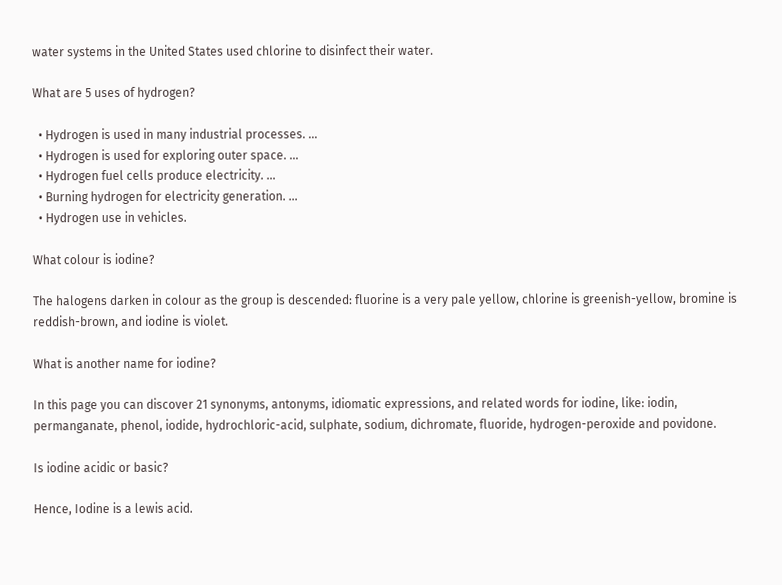water systems in the United States used chlorine to disinfect their water.

What are 5 uses of hydrogen?

  • Hydrogen is used in many industrial processes. …
  • Hydrogen is used for exploring outer space. …
  • Hydrogen fuel cells produce electricity. …
  • Burning hydrogen for electricity generation. …
  • Hydrogen use in vehicles.

What colour is iodine?

The halogens darken in colour as the group is descended: fluorine is a very pale yellow, chlorine is greenish-yellow, bromine is reddish-brown, and iodine is violet.

What is another name for iodine?

In this page you can discover 21 synonyms, antonyms, idiomatic expressions, and related words for iodine, like: iodin, permanganate, phenol, iodide, hydrochloric-acid, sulphate, sodium, dichromate, fluoride, hydrogen-peroxide and povidone.

Is iodine acidic or basic?

Hence, Iodine is a lewis acid.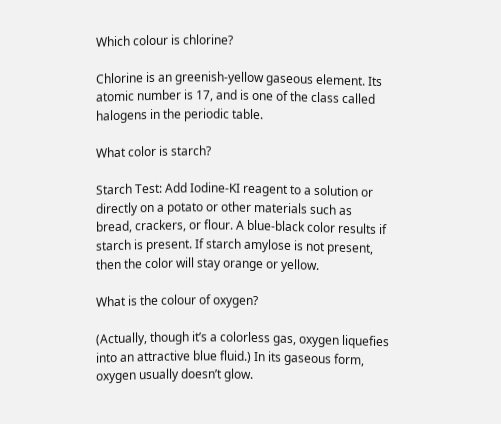Which colour is chlorine?

Chlorine is an greenish-yellow gaseous element. Its atomic number is 17, and is one of the class called halogens in the periodic table.

What color is starch?

Starch Test: Add Iodine-KI reagent to a solution or directly on a potato or other materials such as bread, crackers, or flour. A blue-black color results if starch is present. If starch amylose is not present, then the color will stay orange or yellow.

What is the colour of oxygen?

(Actually, though it’s a colorless gas, oxygen liquefies into an attractive blue fluid.) In its gaseous form, oxygen usually doesn’t glow.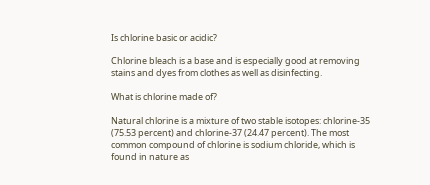Is chlorine basic or acidic?

Chlorine bleach is a base and is especially good at removing stains and dyes from clothes as well as disinfecting.

What is chlorine made of?

Natural chlorine is a mixture of two stable isotopes: chlorine-35 (75.53 percent) and chlorine-37 (24.47 percent). The most common compound of chlorine is sodium chloride, which is found in nature as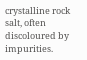crystalline rock salt, often discoloured by impurities.